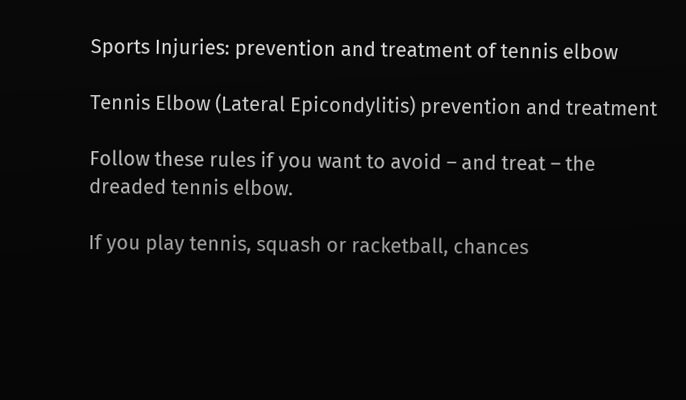Sports Injuries: prevention and treatment of tennis elbow

Tennis Elbow (Lateral Epicondylitis) prevention and treatment

Follow these rules if you want to avoid – and treat – the dreaded tennis elbow.

If you play tennis, squash or racketball, chances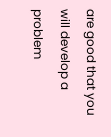are good that you will develop a problem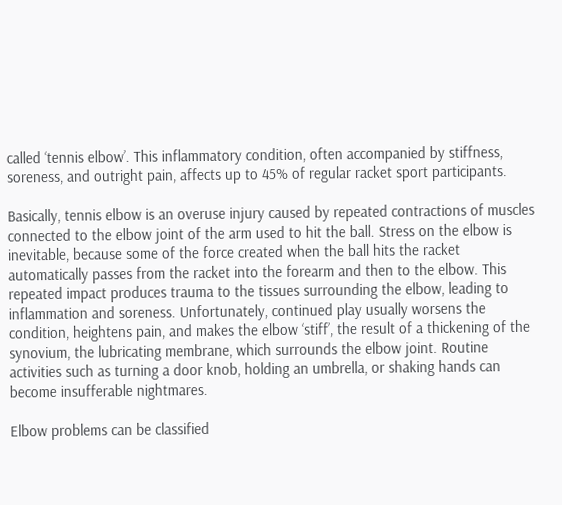called ‘tennis elbow’. This inflammatory condition, often accompanied by stiffness, soreness, and outright pain, affects up to 45% of regular racket sport participants.

Basically, tennis elbow is an overuse injury caused by repeated contractions of muscles connected to the elbow joint of the arm used to hit the ball. Stress on the elbow is inevitable, because some of the force created when the ball hits the racket automatically passes from the racket into the forearm and then to the elbow. This repeated impact produces trauma to the tissues surrounding the elbow, leading to inflammation and soreness. Unfortunately, continued play usually worsens the condition, heightens pain, and makes the elbow ‘stiff’, the result of a thickening of the synovium, the lubricating membrane, which surrounds the elbow joint. Routine activities such as turning a door knob, holding an umbrella, or shaking hands can become insufferable nightmares.

Elbow problems can be classified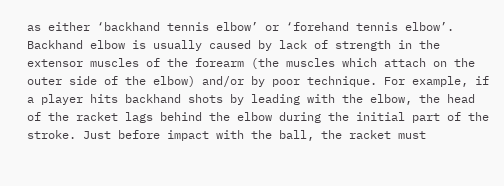as either ‘backhand tennis elbow’ or ‘forehand tennis elbow’. Backhand elbow is usually caused by lack of strength in the extensor muscles of the forearm (the muscles which attach on the outer side of the elbow) and/or by poor technique. For example, if a player hits backhand shots by leading with the elbow, the head of the racket lags behind the elbow during the initial part of the stroke. Just before impact with the ball, the racket must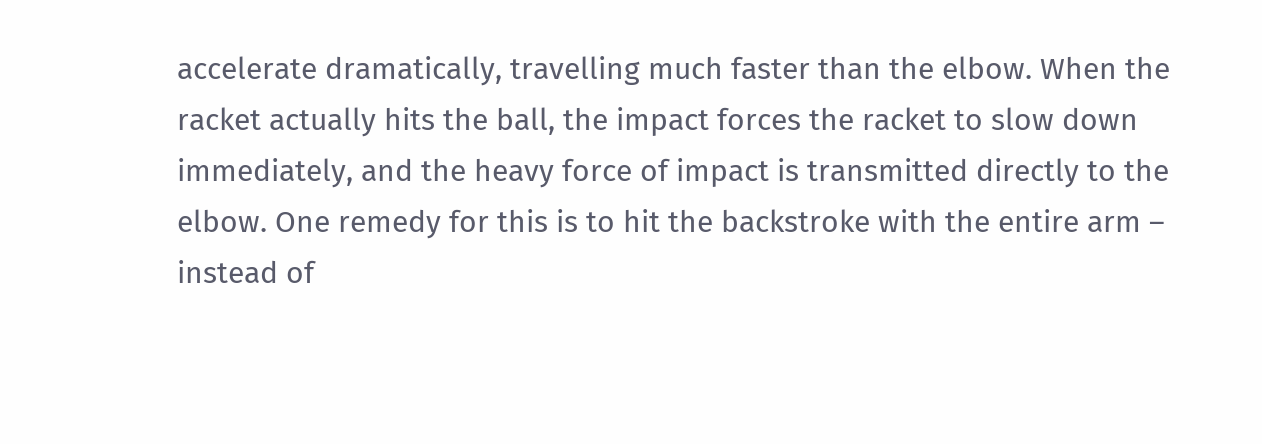accelerate dramatically, travelling much faster than the elbow. When the racket actually hits the ball, the impact forces the racket to slow down immediately, and the heavy force of impact is transmitted directly to the elbow. One remedy for this is to hit the backstroke with the entire arm – instead of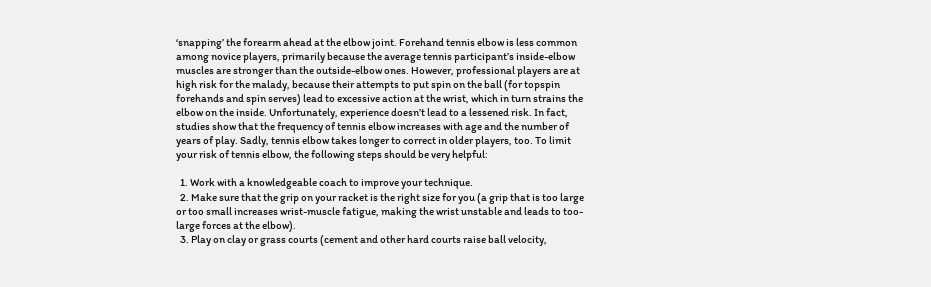‘snapping’ the forearm ahead at the elbow joint. Forehand tennis elbow is less common among novice players, primarily because the average tennis participant’s inside-elbow muscles are stronger than the outside-elbow ones. However, professional players are at high risk for the malady, because their attempts to put spin on the ball (for topspin forehands and spin serves) lead to excessive action at the wrist, which in turn strains the elbow on the inside. Unfortunately, experience doesn’t lead to a lessened risk. In fact, studies show that the frequency of tennis elbow increases with age and the number of years of play. Sadly, tennis elbow takes longer to correct in older players, too. To limit your risk of tennis elbow, the following steps should be very helpful:

  1. Work with a knowledgeable coach to improve your technique.
  2. Make sure that the grip on your racket is the right size for you (a grip that is too large or too small increases wrist-muscle fatigue, making the wrist unstable and leads to too-large forces at the elbow).
  3. Play on clay or grass courts (cement and other hard courts raise ball velocity,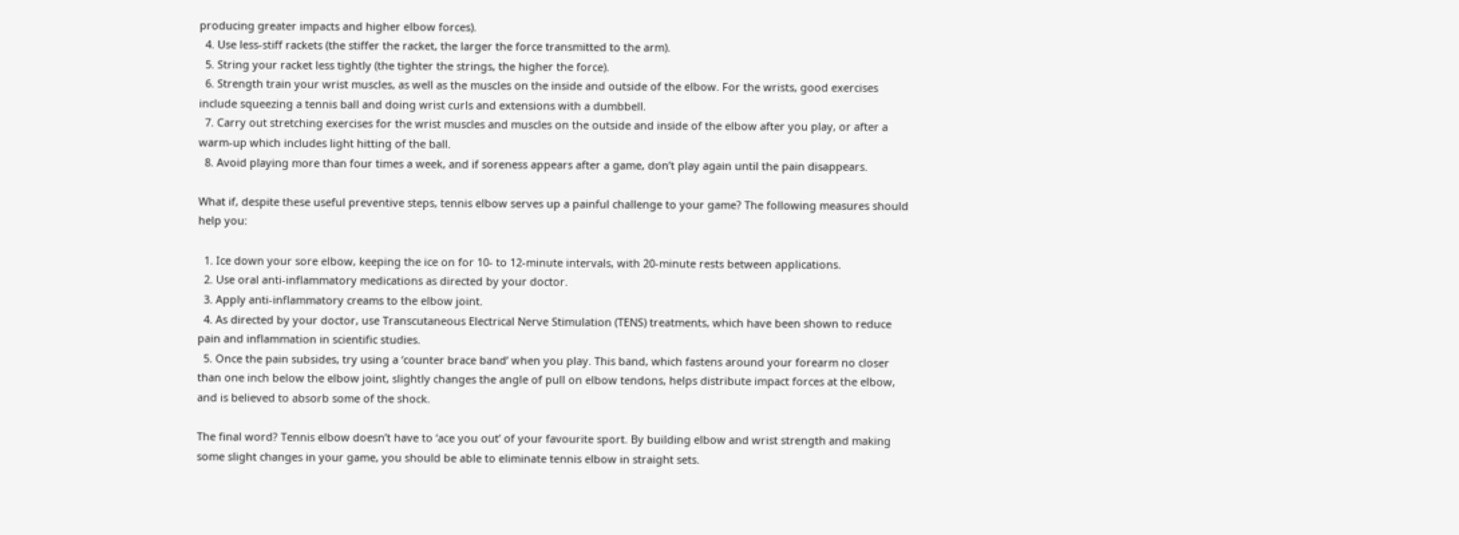producing greater impacts and higher elbow forces).
  4. Use less-stiff rackets (the stiffer the racket, the larger the force transmitted to the arm).
  5. String your racket less tightly (the tighter the strings, the higher the force).
  6. Strength train your wrist muscles, as well as the muscles on the inside and outside of the elbow. For the wrists, good exercises include squeezing a tennis ball and doing wrist curls and extensions with a dumbbell.
  7. Carry out stretching exercises for the wrist muscles and muscles on the outside and inside of the elbow after you play, or after a warm-up which includes light hitting of the ball.
  8. Avoid playing more than four times a week, and if soreness appears after a game, don’t play again until the pain disappears.

What if, despite these useful preventive steps, tennis elbow serves up a painful challenge to your game? The following measures should help you:

  1. Ice down your sore elbow, keeping the ice on for 10- to 12-minute intervals, with 20-minute rests between applications.
  2. Use oral anti-inflammatory medications as directed by your doctor.
  3. Apply anti-inflammatory creams to the elbow joint.
  4. As directed by your doctor, use Transcutaneous Electrical Nerve Stimulation (TENS) treatments, which have been shown to reduce pain and inflammation in scientific studies.
  5. Once the pain subsides, try using a ‘counter brace band’ when you play. This band, which fastens around your forearm no closer than one inch below the elbow joint, slightly changes the angle of pull on elbow tendons, helps distribute impact forces at the elbow, and is believed to absorb some of the shock.

The final word? Tennis elbow doesn’t have to ‘ace you out’ of your favourite sport. By building elbow and wrist strength and making some slight changes in your game, you should be able to eliminate tennis elbow in straight sets.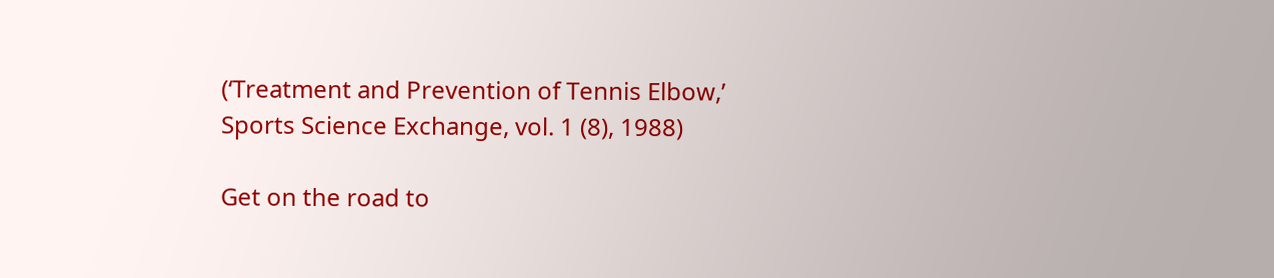(‘Treatment and Prevention of Tennis Elbow,’ Sports Science Exchange, vol. 1 (8), 1988)

Get on the road to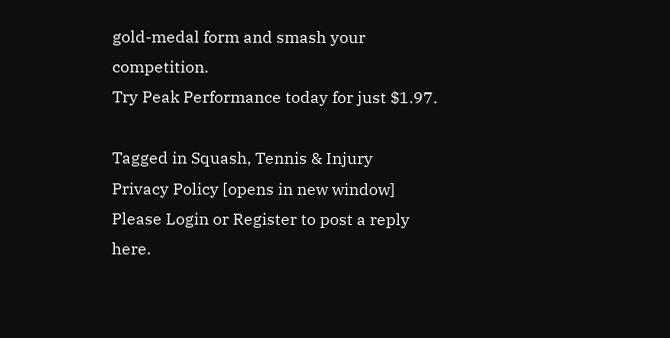gold-medal form and smash your competition.
Try Peak Performance today for just $1.97.

Tagged in Squash, Tennis & Injury
Privacy Policy [opens in new window]
Please Login or Register to post a reply here.